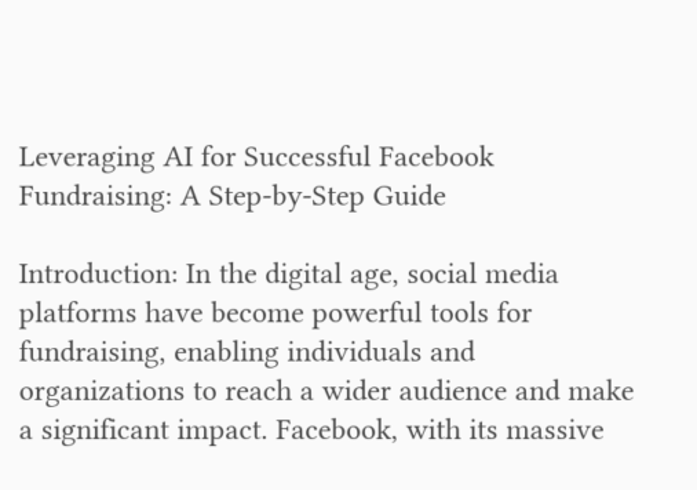Leveraging AI for Successful Facebook Fundraising: A Step-by-Step Guide

Introduction: In the digital age, social media platforms have become powerful tools for fundraising, enabling individuals and organizations to reach a wider audience and make a significant impact. Facebook, with its massive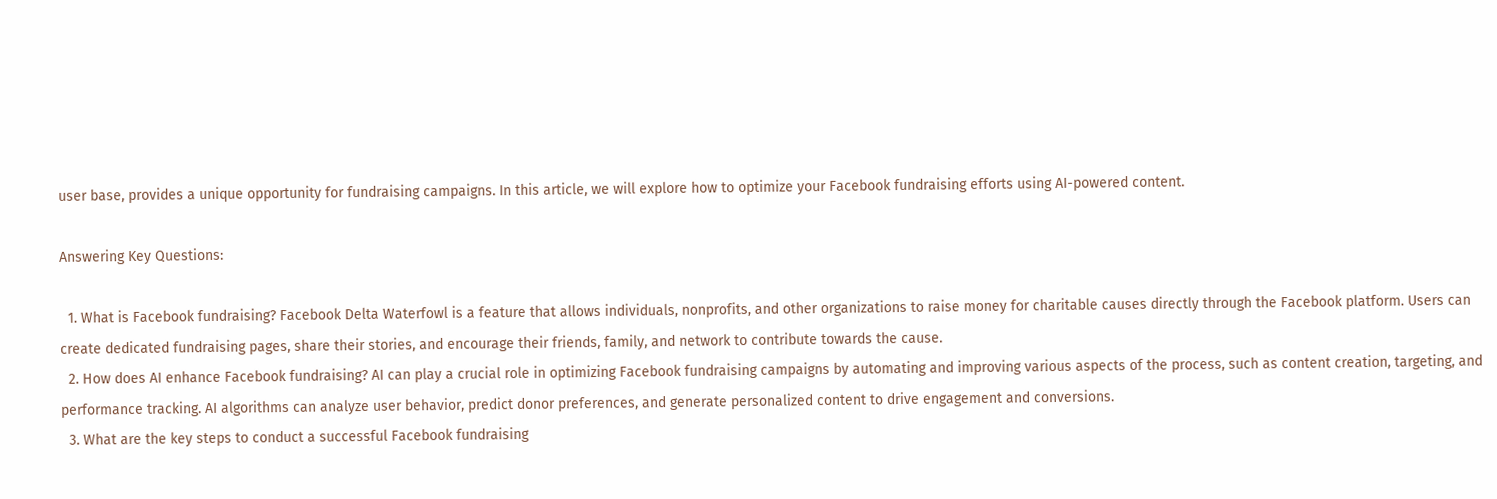user base, provides a unique opportunity for fundraising campaigns. In this article, we will explore how to optimize your Facebook fundraising efforts using AI-powered content.

Answering Key Questions:

  1. What is Facebook fundraising? Facebook Delta Waterfowl is a feature that allows individuals, nonprofits, and other organizations to raise money for charitable causes directly through the Facebook platform. Users can create dedicated fundraising pages, share their stories, and encourage their friends, family, and network to contribute towards the cause.
  2. How does AI enhance Facebook fundraising? AI can play a crucial role in optimizing Facebook fundraising campaigns by automating and improving various aspects of the process, such as content creation, targeting, and performance tracking. AI algorithms can analyze user behavior, predict donor preferences, and generate personalized content to drive engagement and conversions.
  3. What are the key steps to conduct a successful Facebook fundraising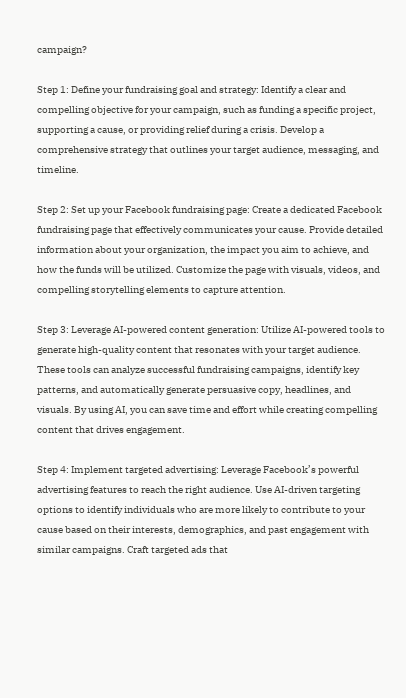campaign?

Step 1: Define your fundraising goal and strategy: Identify a clear and compelling objective for your campaign, such as funding a specific project, supporting a cause, or providing relief during a crisis. Develop a comprehensive strategy that outlines your target audience, messaging, and timeline.

Step 2: Set up your Facebook fundraising page: Create a dedicated Facebook fundraising page that effectively communicates your cause. Provide detailed information about your organization, the impact you aim to achieve, and how the funds will be utilized. Customize the page with visuals, videos, and compelling storytelling elements to capture attention.

Step 3: Leverage AI-powered content generation: Utilize AI-powered tools to generate high-quality content that resonates with your target audience. These tools can analyze successful fundraising campaigns, identify key patterns, and automatically generate persuasive copy, headlines, and visuals. By using AI, you can save time and effort while creating compelling content that drives engagement.

Step 4: Implement targeted advertising: Leverage Facebook’s powerful advertising features to reach the right audience. Use AI-driven targeting options to identify individuals who are more likely to contribute to your cause based on their interests, demographics, and past engagement with similar campaigns. Craft targeted ads that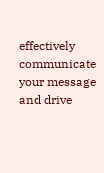effectively communicate your message and drive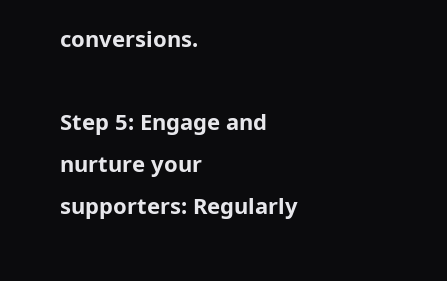conversions.

Step 5: Engage and nurture your supporters: Regularly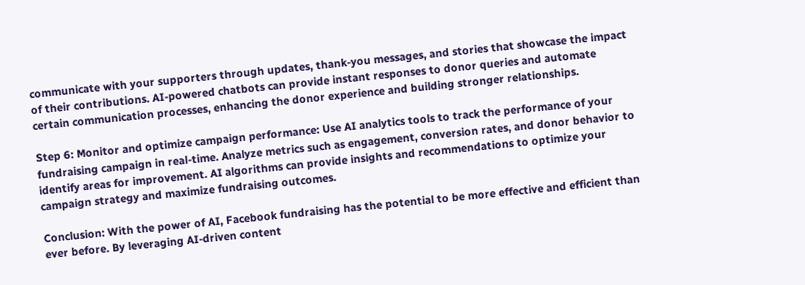communicate with your supporters through updates, thank-you messages, and stories that showcase the impact of their contributions. AI-powered chatbots can provide instant responses to donor queries and automate certain communication processes, enhancing the donor experience and building stronger relationships.

Step 6: Monitor and optimize campaign performance: Use AI analytics tools to track the performance of your fundraising campaign in real-time. Analyze metrics such as engagement, conversion rates, and donor behavior to identify areas for improvement. AI algorithms can provide insights and recommendations to optimize your campaign strategy and maximize fundraising outcomes.

Conclusion: With the power of AI, Facebook fundraising has the potential to be more effective and efficient than ever before. By leveraging AI-driven content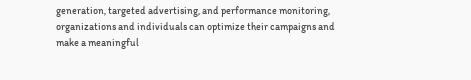generation, targeted advertising, and performance monitoring, organizations and individuals can optimize their campaigns and make a meaningful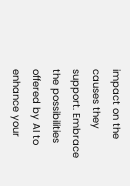impact on the causes they support. Embrace the possibilities offered by AI to enhance your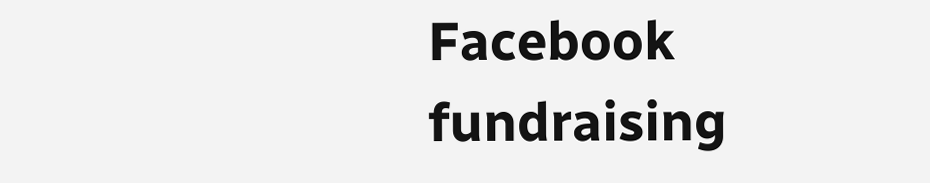Facebook fundraising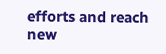efforts and reach new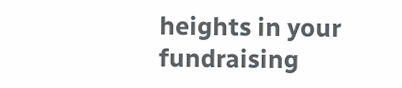heights in your fundraising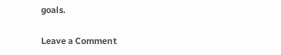goals.

Leave a Comment